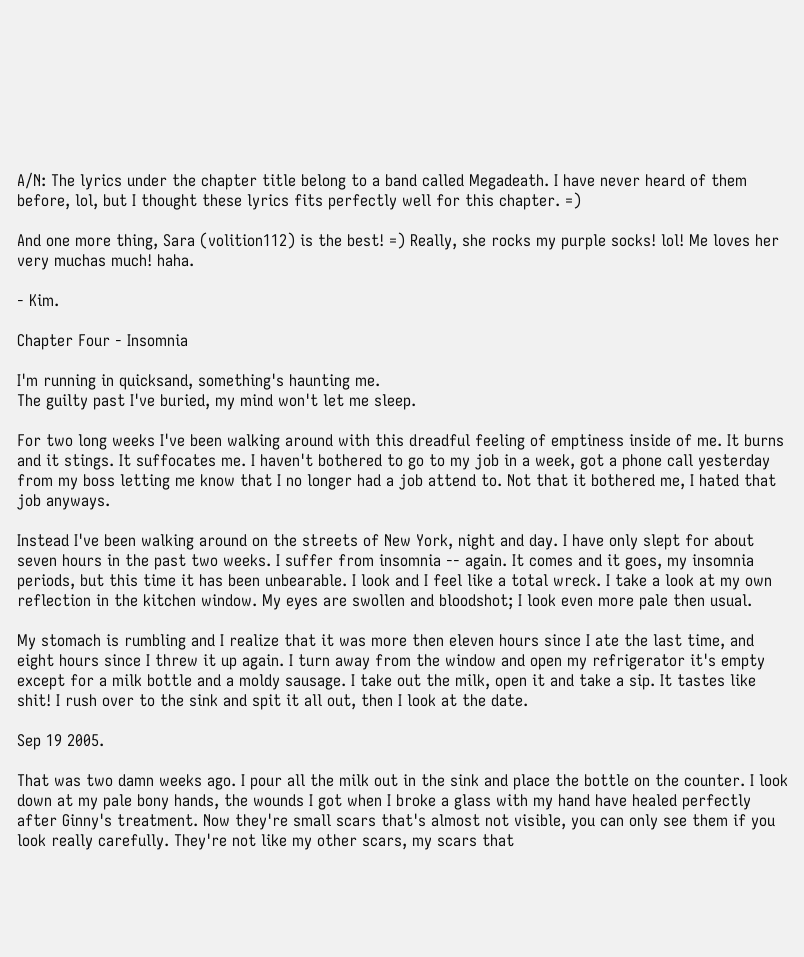A/N: The lyrics under the chapter title belong to a band called Megadeath. I have never heard of them before, lol, but I thought these lyrics fits perfectly well for this chapter. =)

And one more thing, Sara (volition112) is the best! =) Really, she rocks my purple socks! lol! Me loves her very muchas much! haha.

- Kim.

Chapter Four - Insomnia

I'm running in quicksand, something's haunting me.
The guilty past I've buried, my mind won't let me sleep.

For two long weeks I've been walking around with this dreadful feeling of emptiness inside of me. It burns and it stings. It suffocates me. I haven't bothered to go to my job in a week, got a phone call yesterday from my boss letting me know that I no longer had a job attend to. Not that it bothered me, I hated that job anyways.

Instead I've been walking around on the streets of New York, night and day. I have only slept for about seven hours in the past two weeks. I suffer from insomnia -- again. It comes and it goes, my insomnia periods, but this time it has been unbearable. I look and I feel like a total wreck. I take a look at my own reflection in the kitchen window. My eyes are swollen and bloodshot; I look even more pale then usual.

My stomach is rumbling and I realize that it was more then eleven hours since I ate the last time, and eight hours since I threw it up again. I turn away from the window and open my refrigerator it's empty except for a milk bottle and a moldy sausage. I take out the milk, open it and take a sip. It tastes like shit! I rush over to the sink and spit it all out, then I look at the date.

Sep 19 2005.

That was two damn weeks ago. I pour all the milk out in the sink and place the bottle on the counter. I look down at my pale bony hands, the wounds I got when I broke a glass with my hand have healed perfectly after Ginny's treatment. Now they're small scars that's almost not visible, you can only see them if you look really carefully. They're not like my other scars, my scars that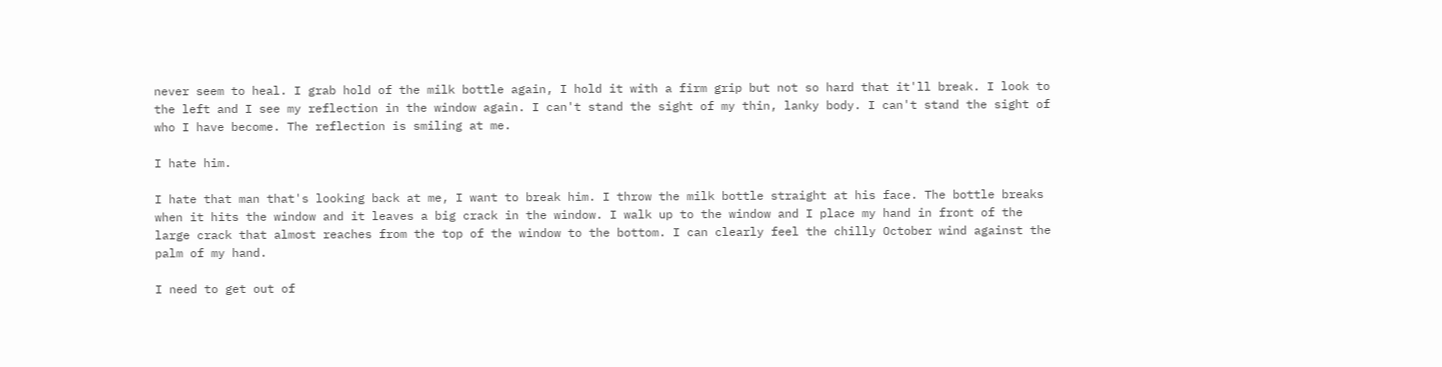never seem to heal. I grab hold of the milk bottle again, I hold it with a firm grip but not so hard that it'll break. I look to the left and I see my reflection in the window again. I can't stand the sight of my thin, lanky body. I can't stand the sight of who I have become. The reflection is smiling at me.

I hate him.

I hate that man that's looking back at me, I want to break him. I throw the milk bottle straight at his face. The bottle breaks when it hits the window and it leaves a big crack in the window. I walk up to the window and I place my hand in front of the large crack that almost reaches from the top of the window to the bottom. I can clearly feel the chilly October wind against the palm of my hand.

I need to get out of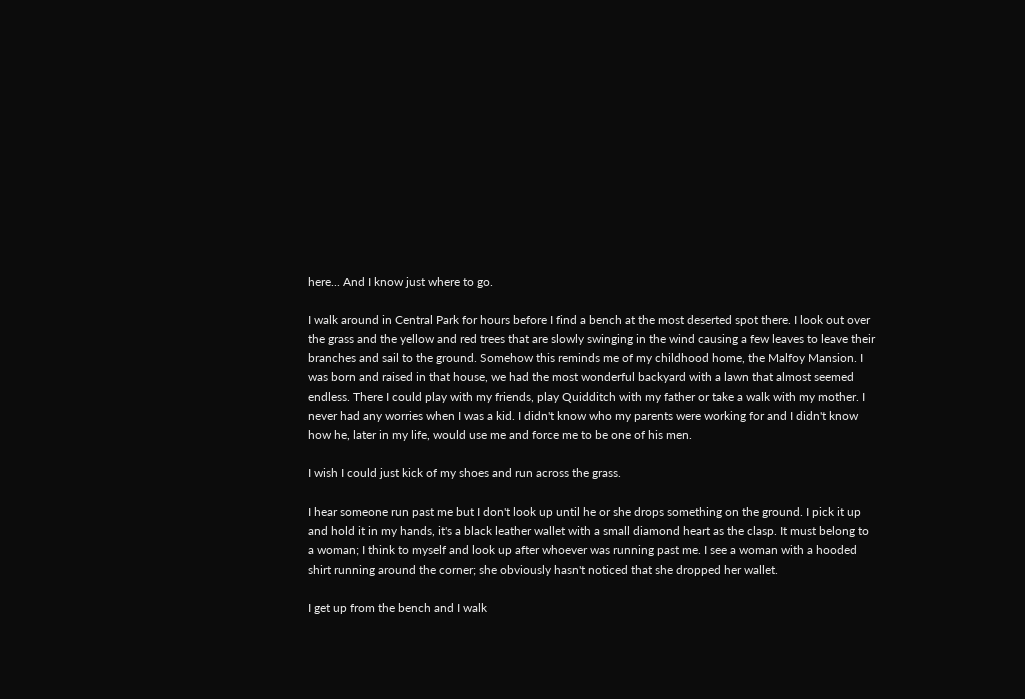here... And I know just where to go.

I walk around in Central Park for hours before I find a bench at the most deserted spot there. I look out over the grass and the yellow and red trees that are slowly swinging in the wind causing a few leaves to leave their branches and sail to the ground. Somehow this reminds me of my childhood home, the Malfoy Mansion. I was born and raised in that house, we had the most wonderful backyard with a lawn that almost seemed endless. There I could play with my friends, play Quidditch with my father or take a walk with my mother. I never had any worries when I was a kid. I didn't know who my parents were working for and I didn't know how he, later in my life, would use me and force me to be one of his men.

I wish I could just kick of my shoes and run across the grass.

I hear someone run past me but I don't look up until he or she drops something on the ground. I pick it up and hold it in my hands, it's a black leather wallet with a small diamond heart as the clasp. It must belong to a woman; I think to myself and look up after whoever was running past me. I see a woman with a hooded shirt running around the corner; she obviously hasn't noticed that she dropped her wallet.

I get up from the bench and I walk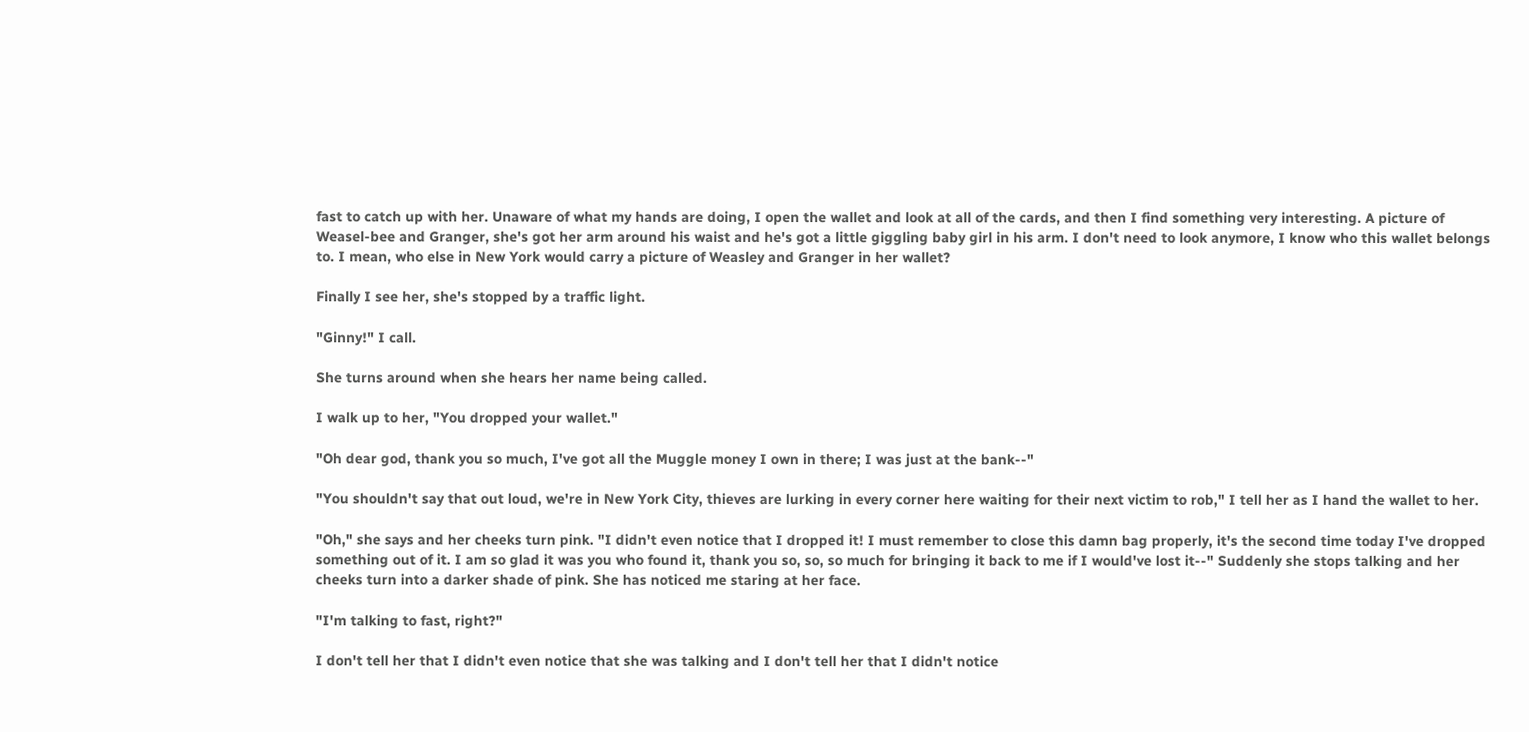fast to catch up with her. Unaware of what my hands are doing, I open the wallet and look at all of the cards, and then I find something very interesting. A picture of Weasel-bee and Granger, she's got her arm around his waist and he's got a little giggling baby girl in his arm. I don't need to look anymore, I know who this wallet belongs to. I mean, who else in New York would carry a picture of Weasley and Granger in her wallet?

Finally I see her, she's stopped by a traffic light.

"Ginny!" I call.

She turns around when she hears her name being called.

I walk up to her, "You dropped your wallet."

"Oh dear god, thank you so much, I've got all the Muggle money I own in there; I was just at the bank--"

"You shouldn't say that out loud, we're in New York City, thieves are lurking in every corner here waiting for their next victim to rob," I tell her as I hand the wallet to her.

"Oh," she says and her cheeks turn pink. "I didn't even notice that I dropped it! I must remember to close this damn bag properly, it's the second time today I've dropped something out of it. I am so glad it was you who found it, thank you so, so, so much for bringing it back to me if I would've lost it--" Suddenly she stops talking and her cheeks turn into a darker shade of pink. She has noticed me staring at her face.

"I'm talking to fast, right?"

I don't tell her that I didn't even notice that she was talking and I don't tell her that I didn't notice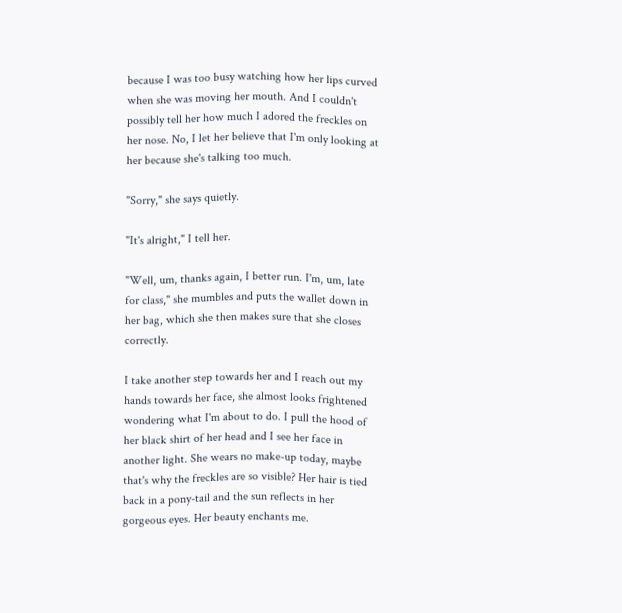because I was too busy watching how her lips curved when she was moving her mouth. And I couldn't possibly tell her how much I adored the freckles on her nose. No, I let her believe that I'm only looking at her because she's talking too much.

"Sorry," she says quietly.

"It's alright," I tell her.

"Well, um, thanks again, I better run. I'm, um, late for class," she mumbles and puts the wallet down in her bag, which she then makes sure that she closes correctly.

I take another step towards her and I reach out my hands towards her face, she almost looks frightened wondering what I'm about to do. I pull the hood of her black shirt of her head and I see her face in another light. She wears no make-up today, maybe that's why the freckles are so visible? Her hair is tied back in a pony-tail and the sun reflects in her gorgeous eyes. Her beauty enchants me.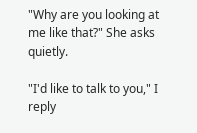"Why are you looking at me like that?" She asks quietly.

"I'd like to talk to you," I reply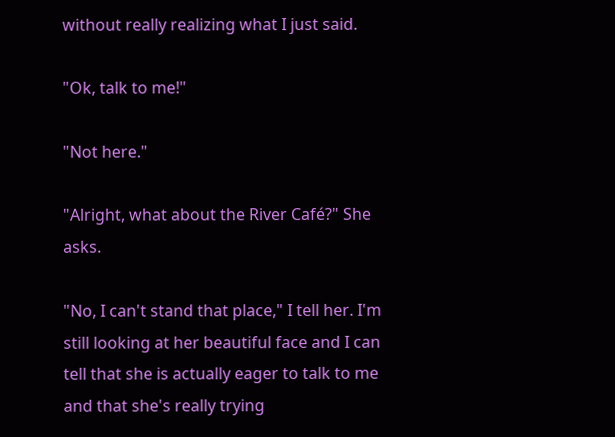without really realizing what I just said.

"Ok, talk to me!"

"Not here."

"Alright, what about the River Café?" She asks.

"No, I can't stand that place," I tell her. I'm still looking at her beautiful face and I can tell that she is actually eager to talk to me and that she's really trying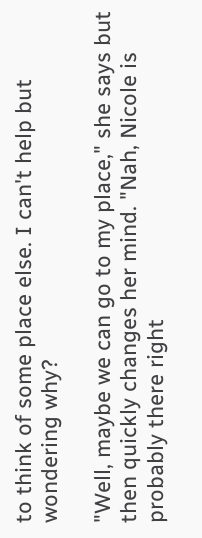to think of some place else. I can't help but wondering why?

"Well, maybe we can go to my place," she says but then quickly changes her mind. "Nah, Nicole is probably there right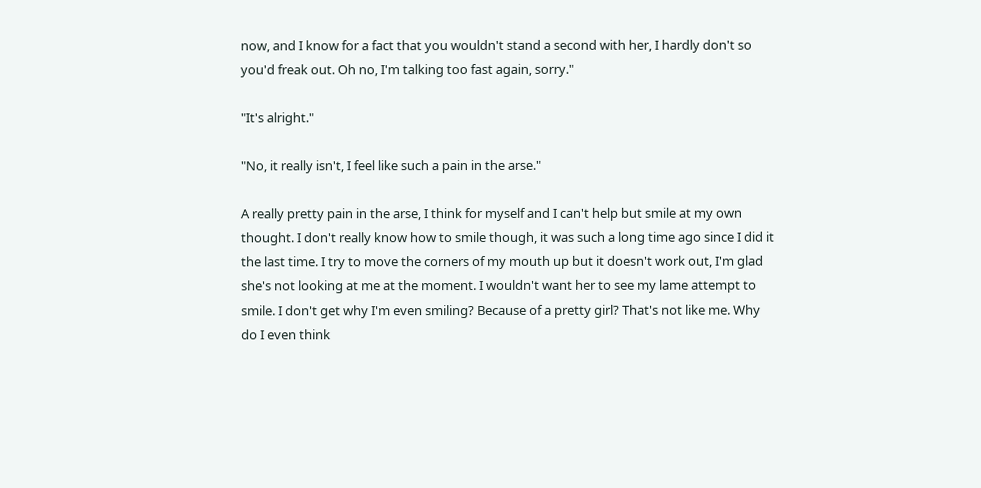now, and I know for a fact that you wouldn't stand a second with her, I hardly don't so you'd freak out. Oh no, I'm talking too fast again, sorry."

"It's alright."

"No, it really isn't, I feel like such a pain in the arse."

A really pretty pain in the arse, I think for myself and I can't help but smile at my own thought. I don't really know how to smile though, it was such a long time ago since I did it the last time. I try to move the corners of my mouth up but it doesn't work out, I'm glad she's not looking at me at the moment. I wouldn't want her to see my lame attempt to smile. I don't get why I'm even smiling? Because of a pretty girl? That's not like me. Why do I even think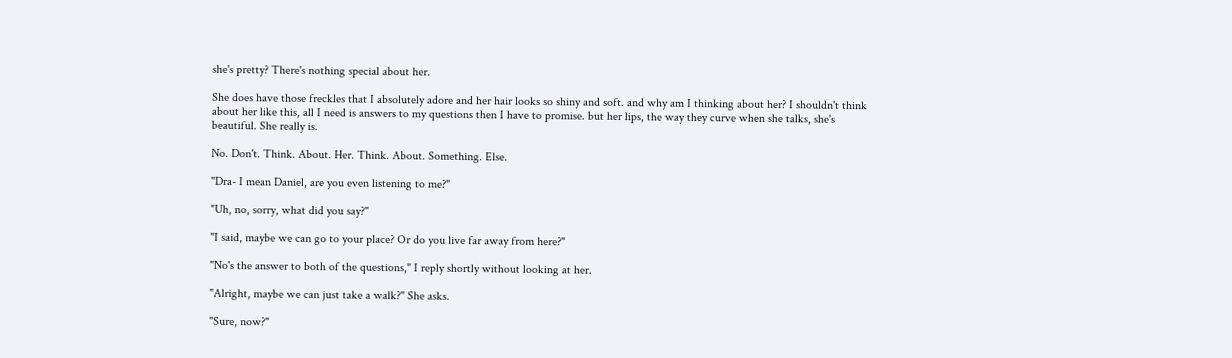she's pretty? There's nothing special about her.

She does have those freckles that I absolutely adore and her hair looks so shiny and soft. and why am I thinking about her? I shouldn't think about her like this, all I need is answers to my questions then I have to promise. but her lips, the way they curve when she talks, she's beautiful. She really is.

No. Don't. Think. About. Her. Think. About. Something. Else.

"Dra- I mean Daniel, are you even listening to me?"

"Uh, no, sorry, what did you say?"

"I said, maybe we can go to your place? Or do you live far away from here?"

"No's the answer to both of the questions," I reply shortly without looking at her.

"Alright, maybe we can just take a walk?" She asks.

"Sure, now?"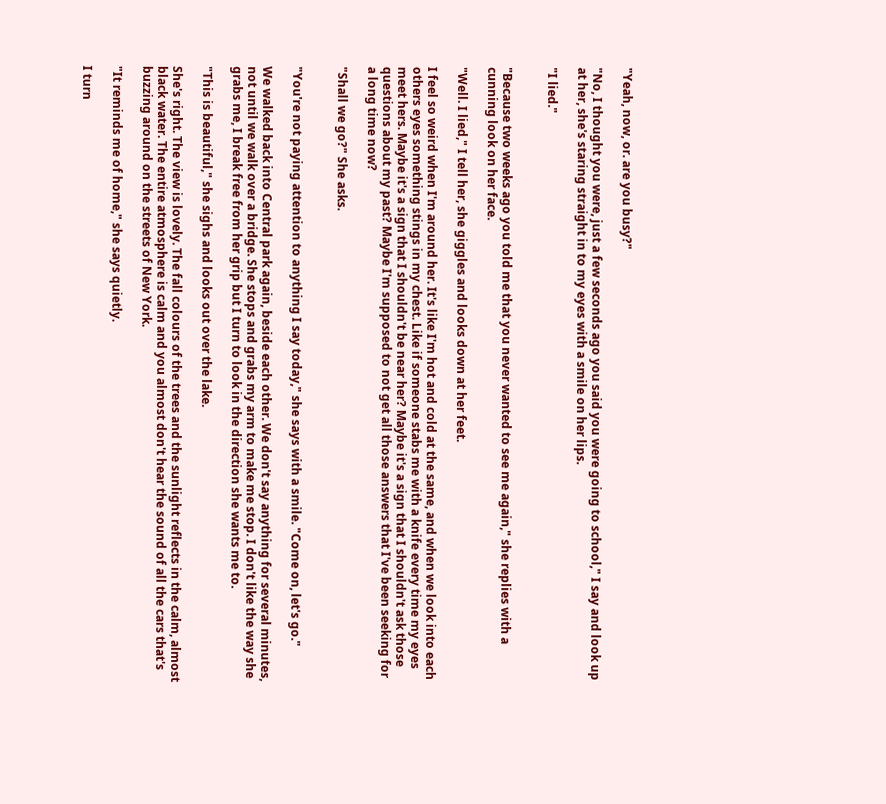"Yeah, now, or. are you busy?"

"No, I thought you were, just a few seconds ago you said you were going to school," I say and look up at her, she's staring straight in to my eyes with a smile on her lips.

"I lied."


"Because two weeks ago you told me that you never wanted to see me again," she replies with a cunning look on her face.

"Well. I lied," I tell her, she giggles and looks down at her feet.

I feel so weird when I'm around her. It's like I'm hot and cold at the same, and when we look into each others eyes something stings in my chest. Like if someone stabs me with a knife every time my eyes meet hers. Maybe it's a sign that I shouldn't be near her? Maybe it's a sign that I shouldn't ask those questions about my past? Maybe I'm supposed to not get all those answers that I've been seeking for a long time now?

"Shall we go?" She asks.


"You're not paying attention to anything I say today," she says with a smile. "Come on, let's go."

We walked back into Central park again, beside each other. We don't say anything for several minutes, not until we walk over a bridge. She stops and grabs my arm to make me stop. I don't like the way she grabs me, I break free from her grip but I turn to look in the direction she wants me to.

"This is beautiful," she sighs and looks out over the lake.

She's right. The view is lovely. The fall colours of the trees and the sunlight reflects in the calm, almost black water. The entire atmosphere is calm and you almost don't hear the sound of all the cars that's buzzing around on the streets of New York.

"It reminds me of home," she says quietly.

I turn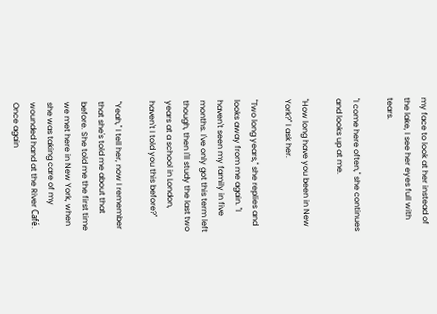my face to look at her instead of the lake, I see her eyes full with tears.

"I come here often," she continues and looks up at me.

"How long have you been in New York?" I ask her.

"Two long years," she replies and looks away from me again. "I haven't seen my family in five months. I've only got this term left though, then I'll study the last two years at a school in London, haven't I told you this before?"

"Yeah," I tell her, now I remember that she's told me about that before. She told me the first time we met here in New York, when she was taking care of my wounded hand at the River Café. Once again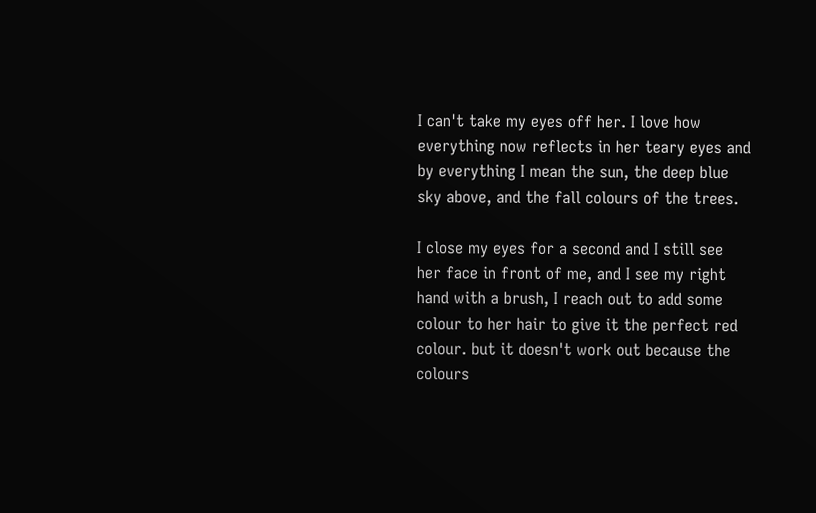I can't take my eyes off her. I love how everything now reflects in her teary eyes and by everything I mean the sun, the deep blue sky above, and the fall colours of the trees.

I close my eyes for a second and I still see her face in front of me, and I see my right hand with a brush, I reach out to add some colour to her hair to give it the perfect red colour. but it doesn't work out because the colours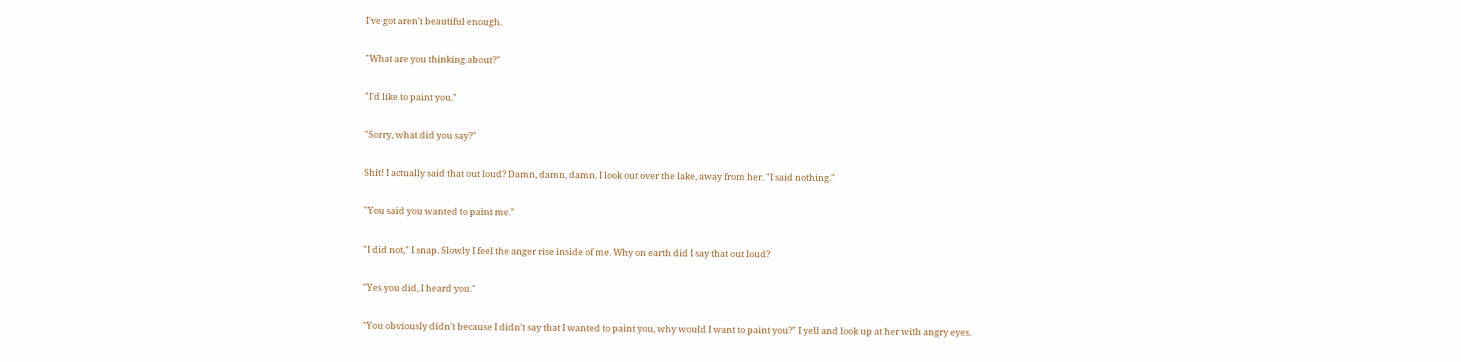I've got aren't beautiful enough.

"What are you thinking about?"

"I'd like to paint you."

"Sorry, what did you say?"

Shit! I actually said that out loud? Damn, damn, damn. I look out over the lake, away from her. "I said nothing."

"You said you wanted to paint me."

"I did not," I snap. Slowly I feel the anger rise inside of me. Why on earth did I say that out loud?

"Yes you did, I heard you."

"You obviously didn't because I didn't say that I wanted to paint you, why would I want to paint you?" I yell and look up at her with angry eyes.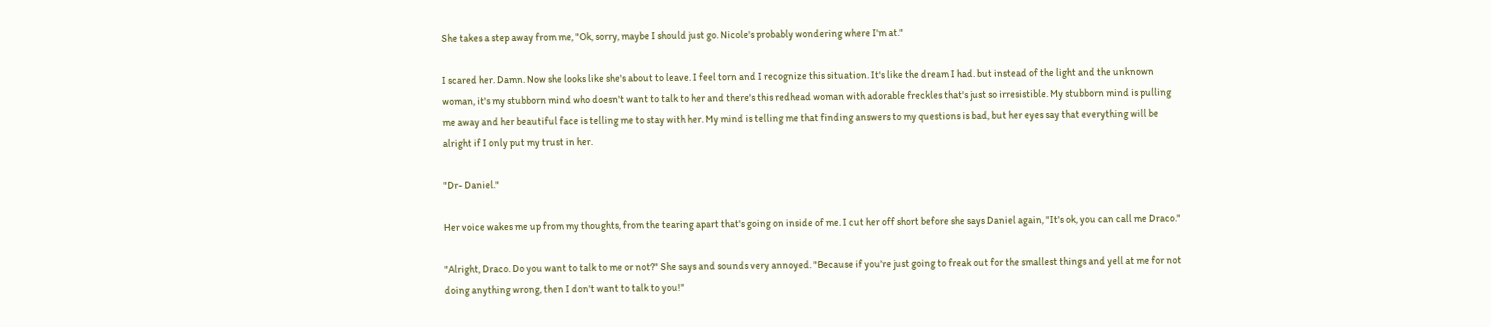She takes a step away from me, "Ok, sorry, maybe I should just go. Nicole's probably wondering where I'm at."

I scared her. Damn. Now she looks like she's about to leave. I feel torn and I recognize this situation. It's like the dream I had. but instead of the light and the unknown woman, it's my stubborn mind who doesn't want to talk to her and there's this redhead woman with adorable freckles that's just so irresistible. My stubborn mind is pulling me away and her beautiful face is telling me to stay with her. My mind is telling me that finding answers to my questions is bad, but her eyes say that everything will be alright if I only put my trust in her.

"Dr- Daniel."

Her voice wakes me up from my thoughts, from the tearing apart that's going on inside of me. I cut her off short before she says Daniel again, "It's ok, you can call me Draco."

"Alright, Draco. Do you want to talk to me or not?" She says and sounds very annoyed. "Because if you're just going to freak out for the smallest things and yell at me for not doing anything wrong, then I don't want to talk to you!"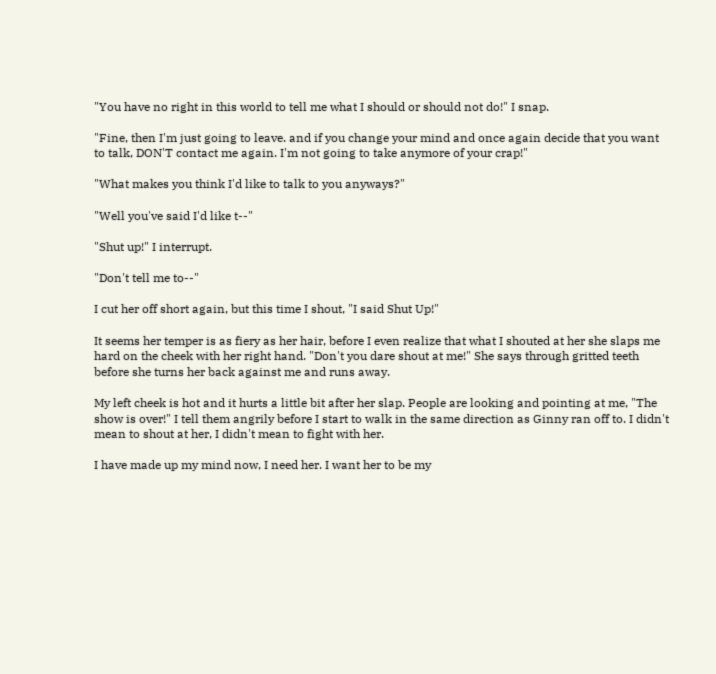"You have no right in this world to tell me what I should or should not do!" I snap.

"Fine, then I'm just going to leave. and if you change your mind and once again decide that you want to talk, DON'T contact me again. I'm not going to take anymore of your crap!"

"What makes you think I'd like to talk to you anyways?"

"Well you've said I'd like t--"

"Shut up!" I interrupt.

"Don't tell me to--"

I cut her off short again, but this time I shout, "I said Shut Up!"

It seems her temper is as fiery as her hair, before I even realize that what I shouted at her she slaps me hard on the cheek with her right hand. "Don't you dare shout at me!" She says through gritted teeth before she turns her back against me and runs away.

My left cheek is hot and it hurts a little bit after her slap. People are looking and pointing at me, "The show is over!" I tell them angrily before I start to walk in the same direction as Ginny ran off to. I didn't mean to shout at her, I didn't mean to fight with her.

I have made up my mind now, I need her. I want her to be my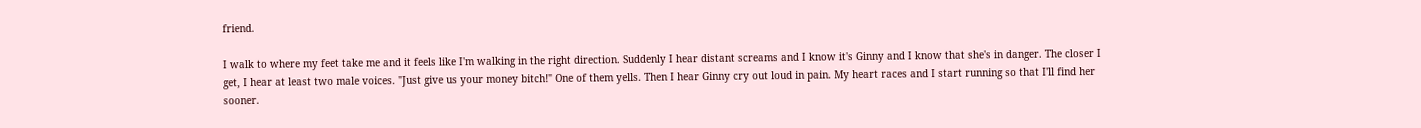friend.

I walk to where my feet take me and it feels like I'm walking in the right direction. Suddenly I hear distant screams and I know it's Ginny and I know that she's in danger. The closer I get, I hear at least two male voices. "Just give us your money bitch!" One of them yells. Then I hear Ginny cry out loud in pain. My heart races and I start running so that I'll find her sooner.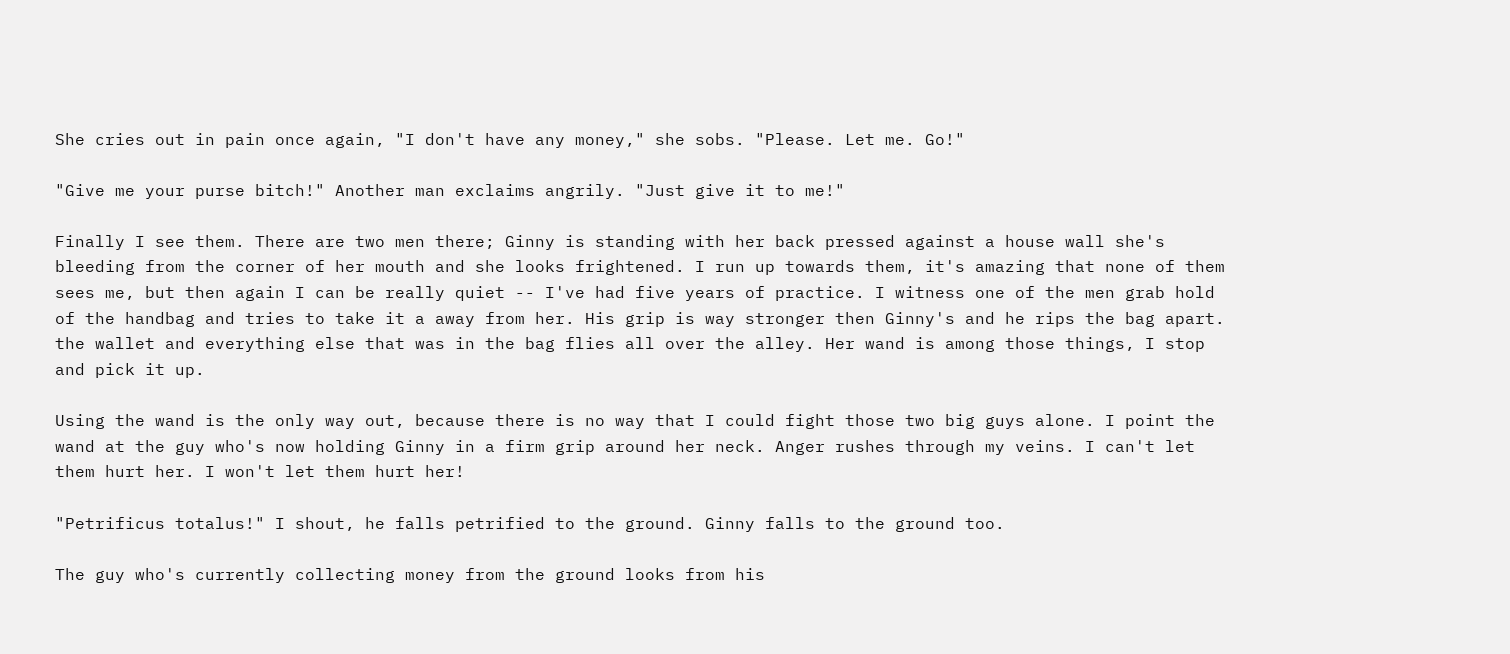She cries out in pain once again, "I don't have any money," she sobs. "Please. Let me. Go!"

"Give me your purse bitch!" Another man exclaims angrily. "Just give it to me!"

Finally I see them. There are two men there; Ginny is standing with her back pressed against a house wall she's bleeding from the corner of her mouth and she looks frightened. I run up towards them, it's amazing that none of them sees me, but then again I can be really quiet -- I've had five years of practice. I witness one of the men grab hold of the handbag and tries to take it a away from her. His grip is way stronger then Ginny's and he rips the bag apart. the wallet and everything else that was in the bag flies all over the alley. Her wand is among those things, I stop and pick it up.

Using the wand is the only way out, because there is no way that I could fight those two big guys alone. I point the wand at the guy who's now holding Ginny in a firm grip around her neck. Anger rushes through my veins. I can't let them hurt her. I won't let them hurt her!

"Petrificus totalus!" I shout, he falls petrified to the ground. Ginny falls to the ground too.

The guy who's currently collecting money from the ground looks from his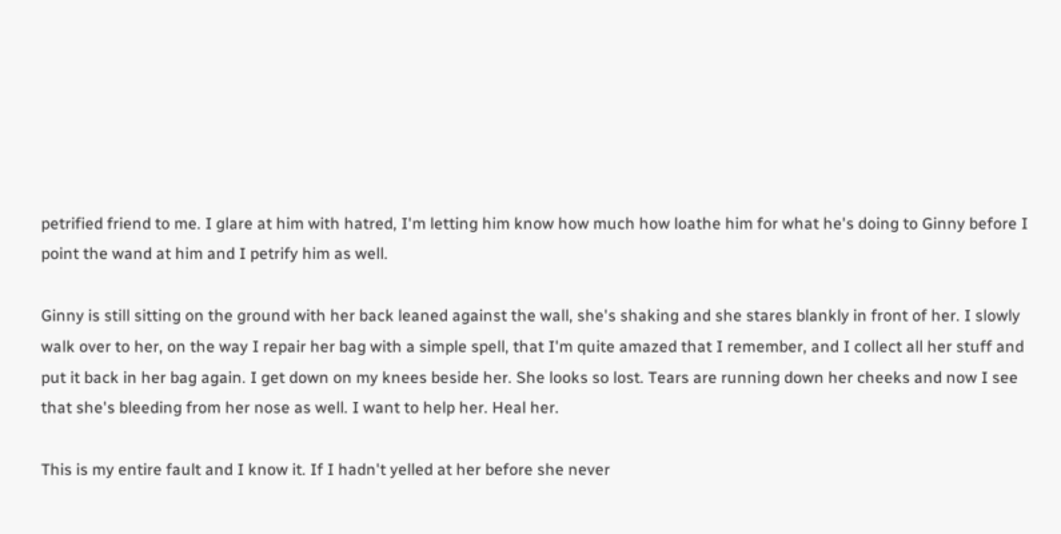petrified friend to me. I glare at him with hatred, I'm letting him know how much how loathe him for what he's doing to Ginny before I point the wand at him and I petrify him as well.

Ginny is still sitting on the ground with her back leaned against the wall, she's shaking and she stares blankly in front of her. I slowly walk over to her, on the way I repair her bag with a simple spell, that I'm quite amazed that I remember, and I collect all her stuff and put it back in her bag again. I get down on my knees beside her. She looks so lost. Tears are running down her cheeks and now I see that she's bleeding from her nose as well. I want to help her. Heal her.

This is my entire fault and I know it. If I hadn't yelled at her before she never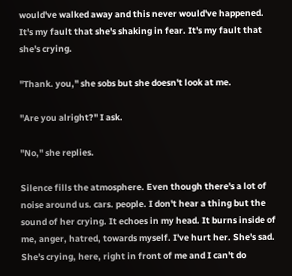would've walked away and this never would've happened. It's my fault that she's shaking in fear. It's my fault that she's crying.

"Thank. you," she sobs but she doesn't look at me.

"Are you alright?" I ask.

"No," she replies.

Silence fills the atmosphere. Even though there's a lot of noise around us. cars. people. I don't hear a thing but the sound of her crying. It echoes in my head. It burns inside of me, anger, hatred, towards myself. I've hurt her. She's sad. She's crying, here, right in front of me and I can't do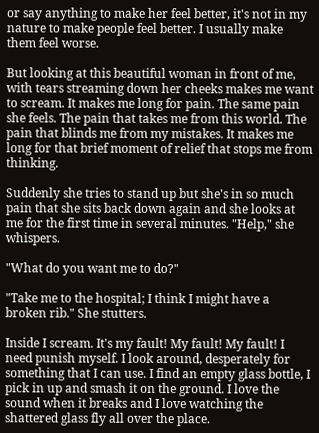or say anything to make her feel better, it's not in my nature to make people feel better. I usually make them feel worse.

But looking at this beautiful woman in front of me, with tears streaming down her cheeks makes me want to scream. It makes me long for pain. The same pain she feels. The pain that takes me from this world. The pain that blinds me from my mistakes. It makes me long for that brief moment of relief that stops me from thinking.

Suddenly she tries to stand up but she's in so much pain that she sits back down again and she looks at me for the first time in several minutes. "Help," she whispers.

"What do you want me to do?"

"Take me to the hospital; I think I might have a broken rib." She stutters.

Inside I scream. It's my fault! My fault! My fault! I need punish myself. I look around, desperately for something that I can use. I find an empty glass bottle, I pick in up and smash it on the ground. I love the sound when it breaks and I love watching the shattered glass fly all over the place.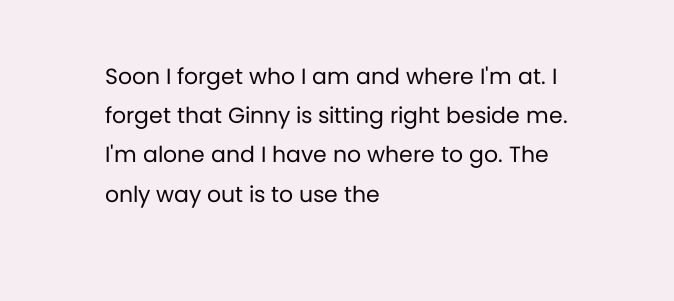Soon I forget who I am and where I'm at. I forget that Ginny is sitting right beside me. I'm alone and I have no where to go. The only way out is to use the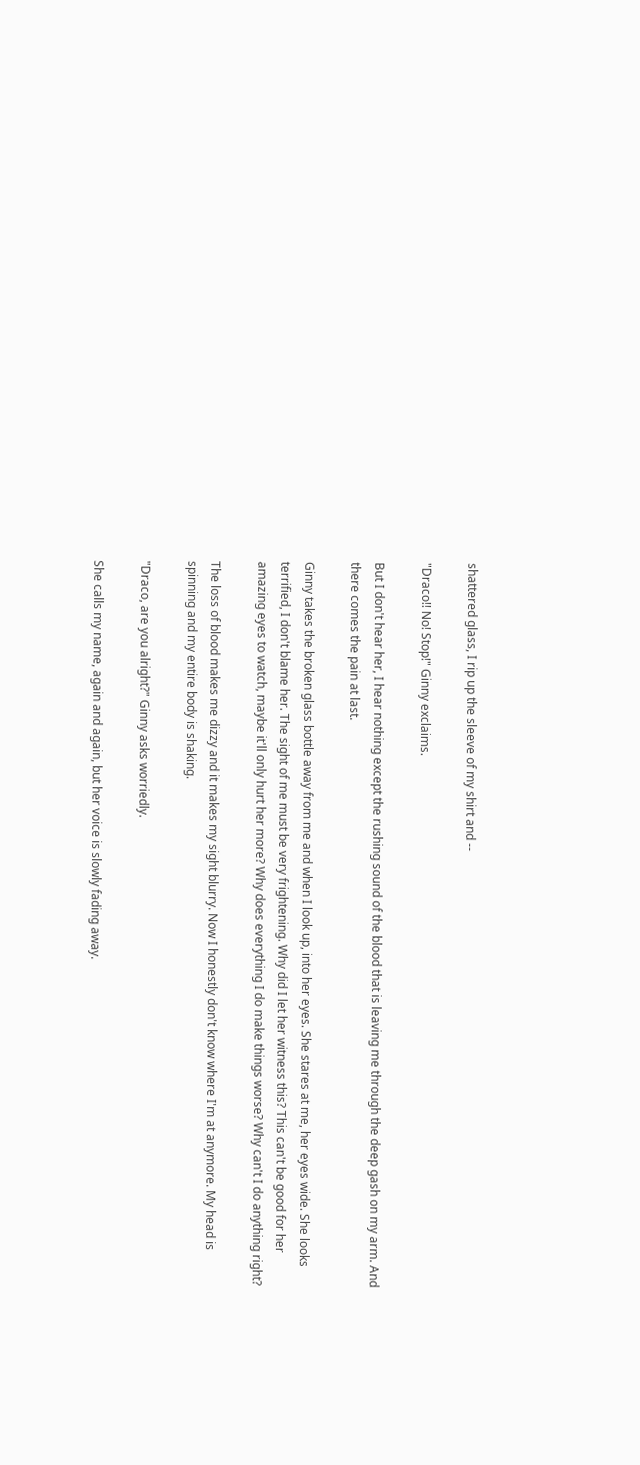shattered glass, I rip up the sleeve of my shirt and --

"Draco!! No! Stop!" Ginny exclaims.

But I don't hear her, I hear nothing except the rushing sound of the blood that is leaving me through the deep gash on my arm. And there comes the pain at last.

Ginny takes the broken glass bottle away from me and when I look up, into her eyes. She stares at me, her eyes wide. She looks terrified, I don't blame her. The sight of me must be very frightening. Why did I let her witness this? This can't be good for her amazing eyes to watch, maybe it'll only hurt her more? Why does everything I do make things worse? Why can't I do anything right?

The loss of blood makes me dizzy and it makes my sight blurry. Now I honestly don't know where I'm at anymore. My head is spinning and my entire body is shaking.

"Draco, are you alright?" Ginny asks worriedly.

She calls my name, again and again, but her voice is slowly fading away.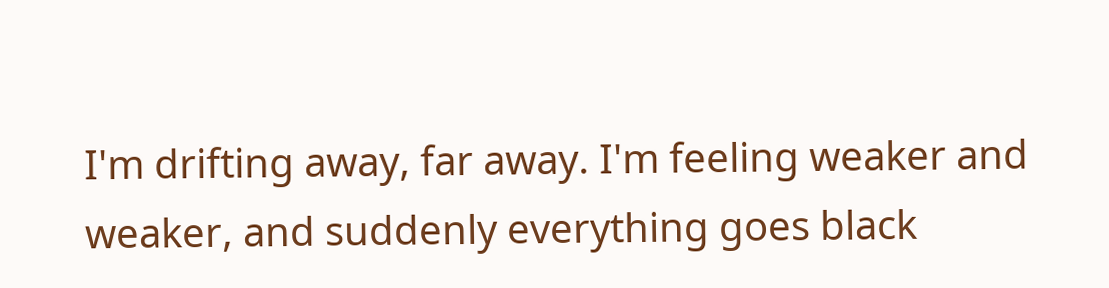I'm drifting away, far away. I'm feeling weaker and weaker, and suddenly everything goes black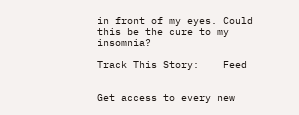in front of my eyes. Could this be the cure to my insomnia?

Track This Story:    Feed


Get access to every new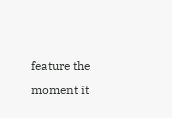feature the moment it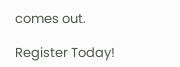comes out.

Register Today!